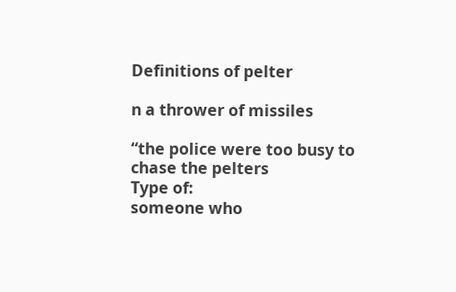Definitions of pelter

n a thrower of missiles

“the police were too busy to chase the pelters
Type of:
someone who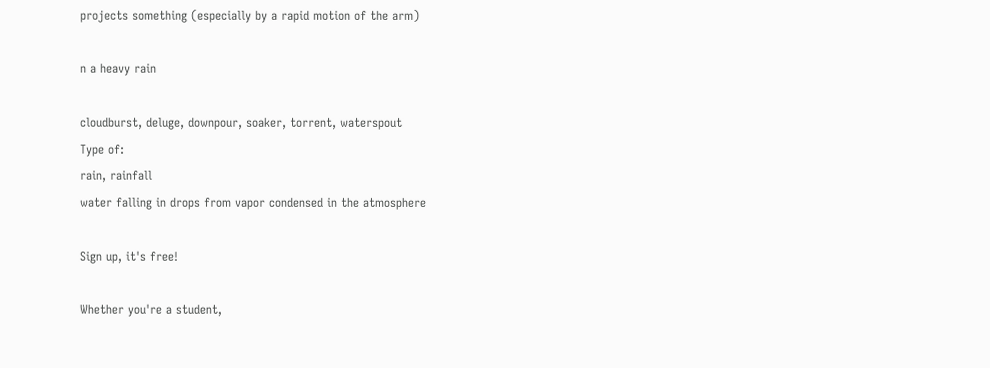projects something (especially by a rapid motion of the arm)

n a heavy rain

cloudburst, deluge, downpour, soaker, torrent, waterspout
Type of:
rain, rainfall
water falling in drops from vapor condensed in the atmosphere

Sign up, it's free!

Whether you're a student,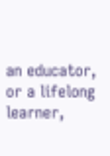an educator, or a lifelong learner,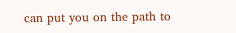can put you on the path to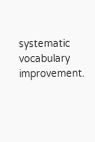systematic vocabulary improvement.